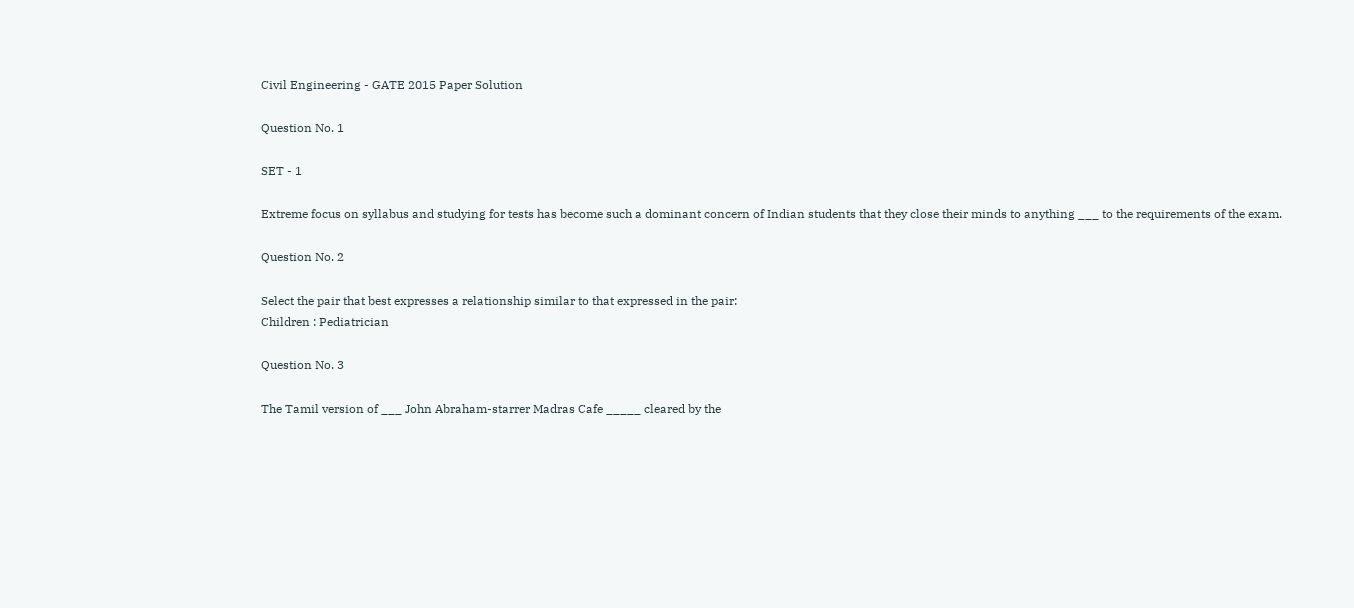Civil Engineering - GATE 2015 Paper Solution

Question No. 1

SET - 1

Extreme focus on syllabus and studying for tests has become such a dominant concern of Indian students that they close their minds to anything ___ to the requirements of the exam.

Question No. 2

Select the pair that best expresses a relationship similar to that expressed in the pair:
Children : Pediatrician

Question No. 3

The Tamil version of ___ John Abraham-starrer Madras Cafe _____ cleared by the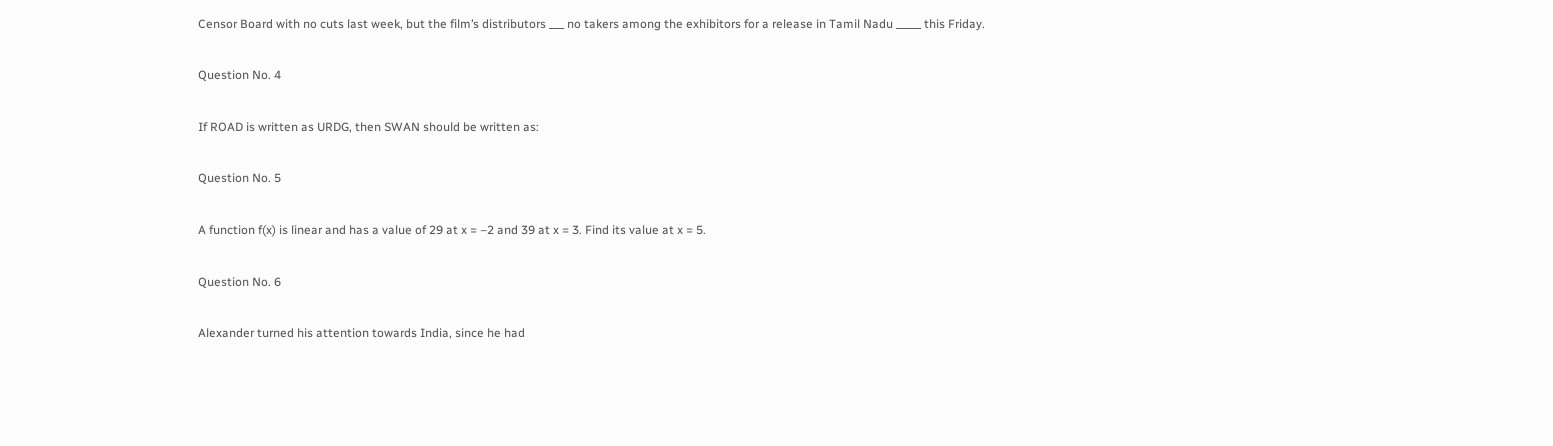Censor Board with no cuts last week, but the film’s distributors ___ no takers among the exhibitors for a release in Tamil Nadu _____ this Friday.

Question No. 4

If ROAD is written as URDG, then SWAN should be written as:

Question No. 5

A function f(x) is linear and has a value of 29 at x = –2 and 39 at x = 3. Find its value at x = 5.

Question No. 6

Alexander turned his attention towards India, since he had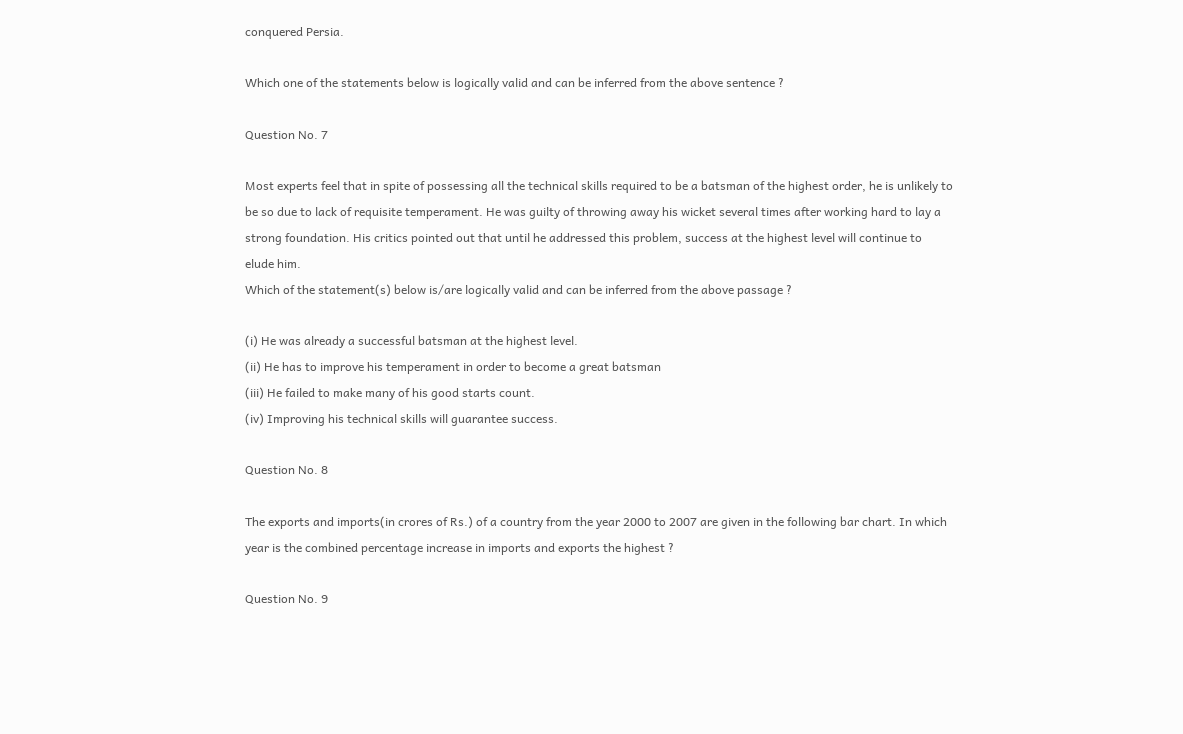conquered Persia.

Which one of the statements below is logically valid and can be inferred from the above sentence ?

Question No. 7

Most experts feel that in spite of possessing all the technical skills required to be a batsman of the highest order, he is unlikely to be so due to lack of requisite temperament. He was guilty of throwing away his wicket several times after working hard to lay a strong foundation. His critics pointed out that until he addressed this problem, success at the highest level will continue to elude him.
Which of the statement(s) below is/are logically valid and can be inferred from the above passage ?

(i) He was already a successful batsman at the highest level.
(ii) He has to improve his temperament in order to become a great batsman
(iii) He failed to make many of his good starts count.
(iv) Improving his technical skills will guarantee success.

Question No. 8

The exports and imports(in crores of Rs.) of a country from the year 2000 to 2007 are given in the following bar chart. In which year is the combined percentage increase in imports and exports the highest ?

Question No. 9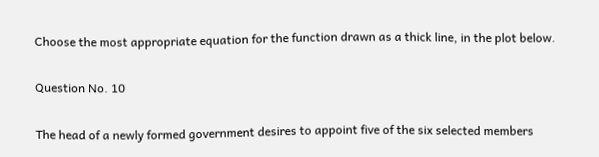Choose the most appropriate equation for the function drawn as a thick line, in the plot below.

Question No. 10

The head of a newly formed government desires to appoint five of the six selected members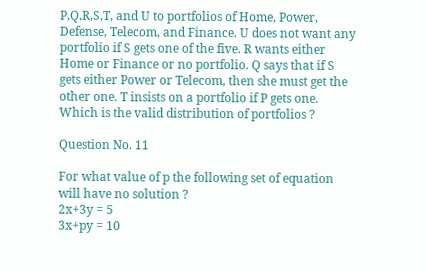P,Q,R,S,T, and U to portfolios of Home, Power, Defense, Telecom, and Finance. U does not want any portfolio if S gets one of the five. R wants either Home or Finance or no portfolio. Q says that if S gets either Power or Telecom, then she must get the other one. T insists on a portfolio if P gets one.
Which is the valid distribution of portfolios ?

Question No. 11

For what value of p the following set of equation will have no solution ?
2x+3y = 5
3x+py = 10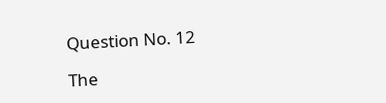Question No. 12

The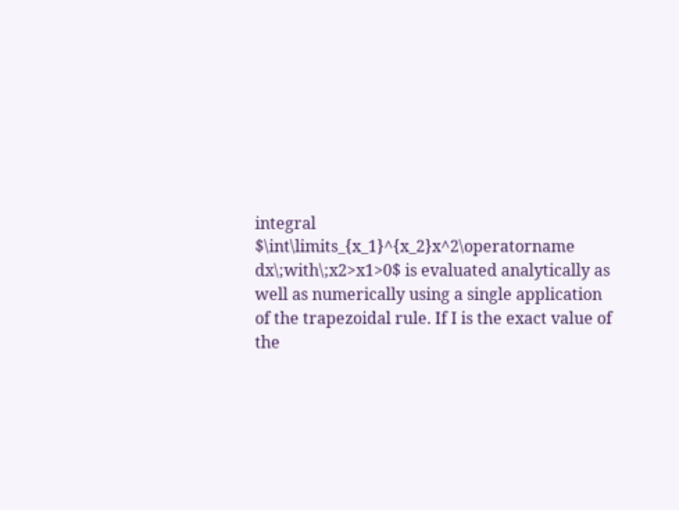integral $\int\limits_{x_1}^{x_2}x^2\operatorname dx\;with\;x2>x1>0$ is evaluated analytically as well as numerically using a single application of the trapezoidal rule. If I is the exact value of the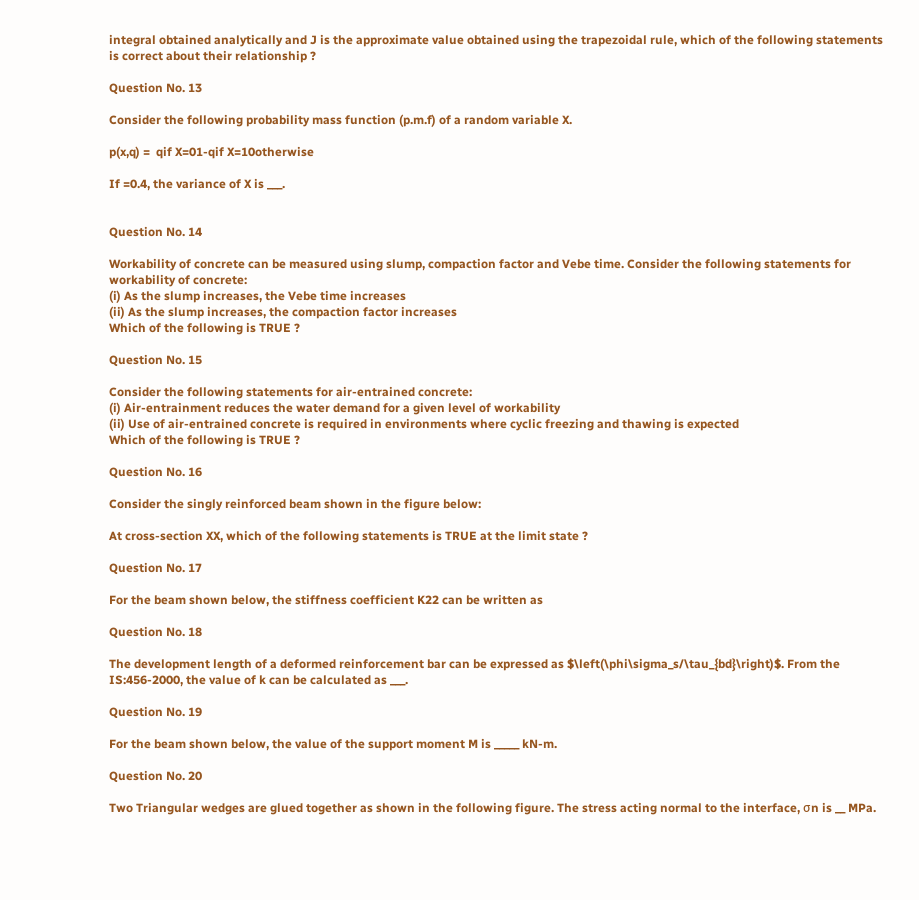integral obtained analytically and J is the approximate value obtained using the trapezoidal rule, which of the following statements is correct about their relationship ?

Question No. 13

Consider the following probability mass function (p.m.f) of a random variable X.

p(x,q) =  qif X=01-qif X=10otherwise

If =0.4, the variance of X is ___.


Question No. 14

Workability of concrete can be measured using slump, compaction factor and Vebe time. Consider the following statements for workability of concrete:
(i) As the slump increases, the Vebe time increases
(ii) As the slump increases, the compaction factor increases
Which of the following is TRUE ?

Question No. 15

Consider the following statements for air-entrained concrete:
(i) Air-entrainment reduces the water demand for a given level of workability
(ii) Use of air-entrained concrete is required in environments where cyclic freezing and thawing is expected
Which of the following is TRUE ?

Question No. 16

Consider the singly reinforced beam shown in the figure below:

At cross-section XX, which of the following statements is TRUE at the limit state ?

Question No. 17

For the beam shown below, the stiffness coefficient K22 can be written as

Question No. 18

The development length of a deformed reinforcement bar can be expressed as $\left(\phi\sigma_s/\tau_{bd}\right)$. From the IS:456-2000, the value of k can be calculated as ___.

Question No. 19

For the beam shown below, the value of the support moment M is _____ kN-m.

Question No. 20

Two Triangular wedges are glued together as shown in the following figure. The stress acting normal to the interface, σn is __ MPa.